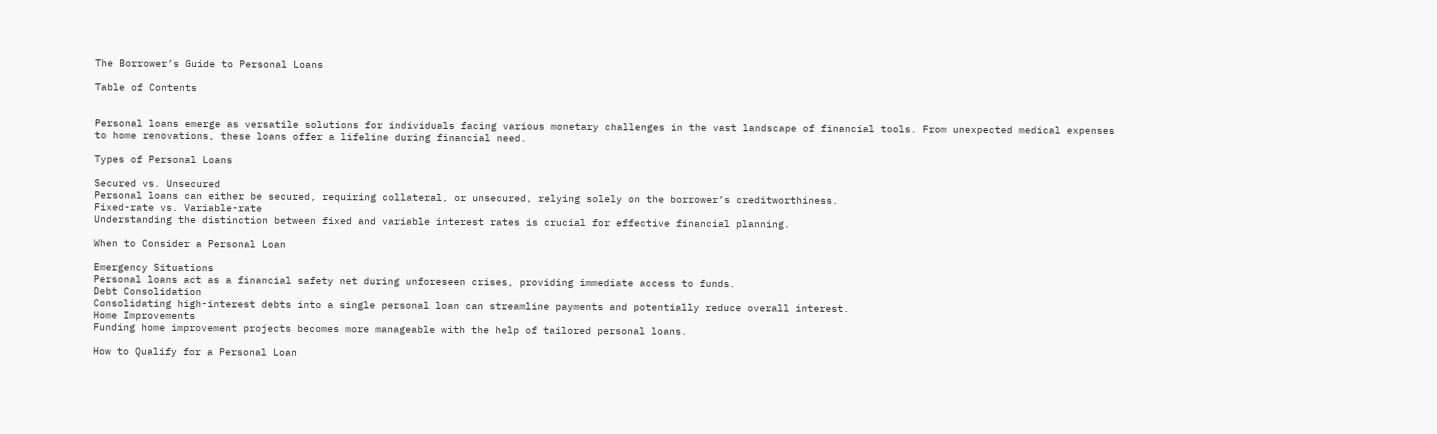The Borrower’s Guide to Personal Loans

Table of Contents


Personal loans emerge as versatile solutions for individuals facing various monetary challenges in the vast landscape of financial tools. From unexpected medical expenses to home renovations, these loans offer a lifeline during financial need.

Types of Personal Loans

Secured vs. Unsecured
Personal loans can either be secured, requiring collateral, or unsecured, relying solely on the borrower’s creditworthiness.
Fixed-rate vs. Variable-rate
Understanding the distinction between fixed and variable interest rates is crucial for effective financial planning.

When to Consider a Personal Loan

Emergency Situations
Personal loans act as a financial safety net during unforeseen crises, providing immediate access to funds.
Debt Consolidation
Consolidating high-interest debts into a single personal loan can streamline payments and potentially reduce overall interest.
Home Improvements
Funding home improvement projects becomes more manageable with the help of tailored personal loans.

How to Qualify for a Personal Loan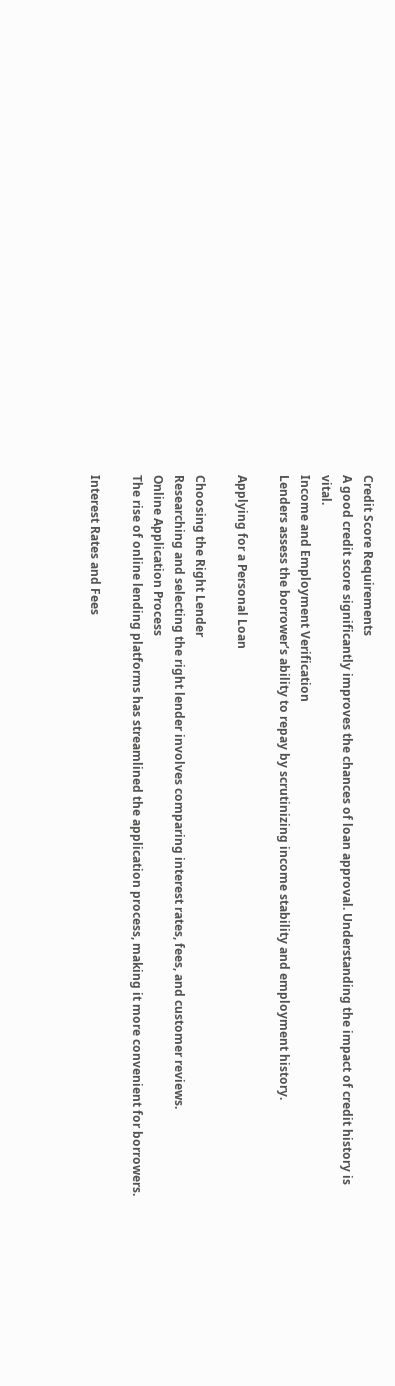Credit Score Requirements
A good credit score significantly improves the chances of loan approval. Understanding the impact of credit history is vital.
Income and Employment Verification
Lenders assess the borrower’s ability to repay by scrutinizing income stability and employment history.

Applying for a Personal Loan

Choosing the Right Lender
Researching and selecting the right lender involves comparing interest rates, fees, and customer reviews.
Online Application Process
The rise of online lending platforms has streamlined the application process, making it more convenient for borrowers.

Interest Rates and Fees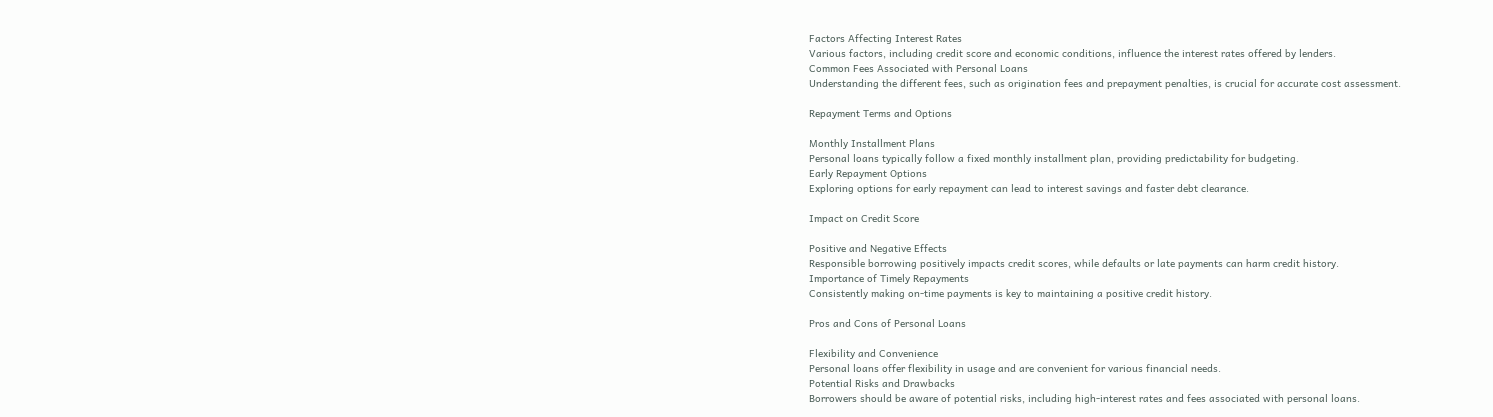Factors Affecting Interest Rates
Various factors, including credit score and economic conditions, influence the interest rates offered by lenders.
Common Fees Associated with Personal Loans
Understanding the different fees, such as origination fees and prepayment penalties, is crucial for accurate cost assessment.

Repayment Terms and Options

Monthly Installment Plans
Personal loans typically follow a fixed monthly installment plan, providing predictability for budgeting.
Early Repayment Options
Exploring options for early repayment can lead to interest savings and faster debt clearance.

Impact on Credit Score

Positive and Negative Effects
Responsible borrowing positively impacts credit scores, while defaults or late payments can harm credit history.
Importance of Timely Repayments
Consistently making on-time payments is key to maintaining a positive credit history.

Pros and Cons of Personal Loans

Flexibility and Convenience
Personal loans offer flexibility in usage and are convenient for various financial needs.
Potential Risks and Drawbacks
Borrowers should be aware of potential risks, including high-interest rates and fees associated with personal loans.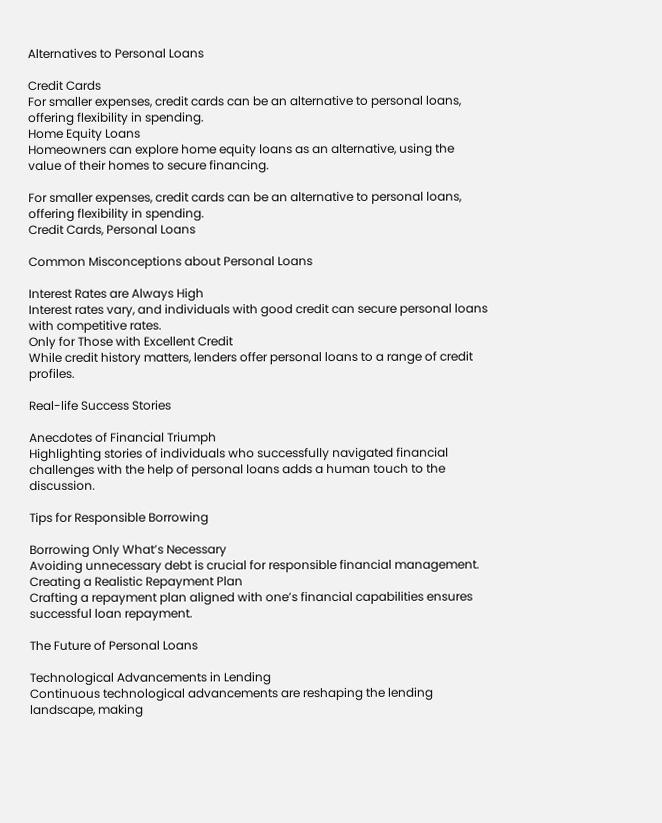Alternatives to Personal Loans

Credit Cards
For smaller expenses, credit cards can be an alternative to personal loans, offering flexibility in spending.
Home Equity Loans
Homeowners can explore home equity loans as an alternative, using the value of their homes to secure financing.

For smaller expenses, credit cards can be an alternative to personal loans, offering flexibility in spending.
Credit Cards, Personal Loans

Common Misconceptions about Personal Loans

Interest Rates are Always High
Interest rates vary, and individuals with good credit can secure personal loans with competitive rates.
Only for Those with Excellent Credit
While credit history matters, lenders offer personal loans to a range of credit profiles.

Real-life Success Stories

Anecdotes of Financial Triumph
Highlighting stories of individuals who successfully navigated financial challenges with the help of personal loans adds a human touch to the discussion.

Tips for Responsible Borrowing

Borrowing Only What’s Necessary
Avoiding unnecessary debt is crucial for responsible financial management.
Creating a Realistic Repayment Plan
Crafting a repayment plan aligned with one’s financial capabilities ensures successful loan repayment.

The Future of Personal Loans

Technological Advancements in Lending
Continuous technological advancements are reshaping the lending landscape, making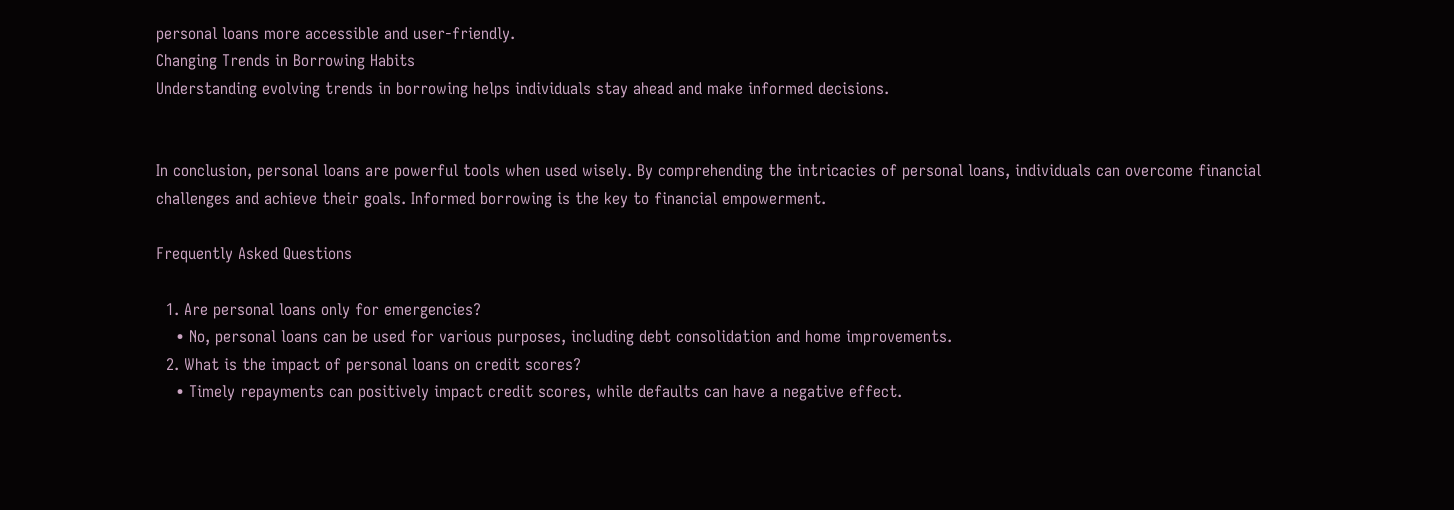personal loans more accessible and user-friendly.
Changing Trends in Borrowing Habits
Understanding evolving trends in borrowing helps individuals stay ahead and make informed decisions.


In conclusion, personal loans are powerful tools when used wisely. By comprehending the intricacies of personal loans, individuals can overcome financial challenges and achieve their goals. Informed borrowing is the key to financial empowerment.

Frequently Asked Questions

  1. Are personal loans only for emergencies?
    • No, personal loans can be used for various purposes, including debt consolidation and home improvements.
  2. What is the impact of personal loans on credit scores?
    • Timely repayments can positively impact credit scores, while defaults can have a negative effect.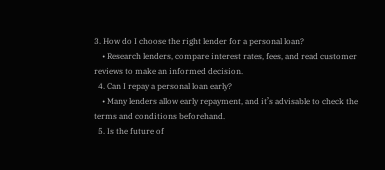3. How do I choose the right lender for a personal loan?
    • Research lenders, compare interest rates, fees, and read customer reviews to make an informed decision.
  4. Can I repay a personal loan early?
    • Many lenders allow early repayment, and it’s advisable to check the terms and conditions beforehand.
  5. Is the future of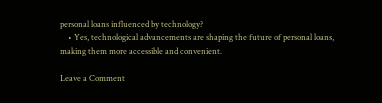personal loans influenced by technology?
    • Yes, technological advancements are shaping the future of personal loans, making them more accessible and convenient.

Leave a Comment